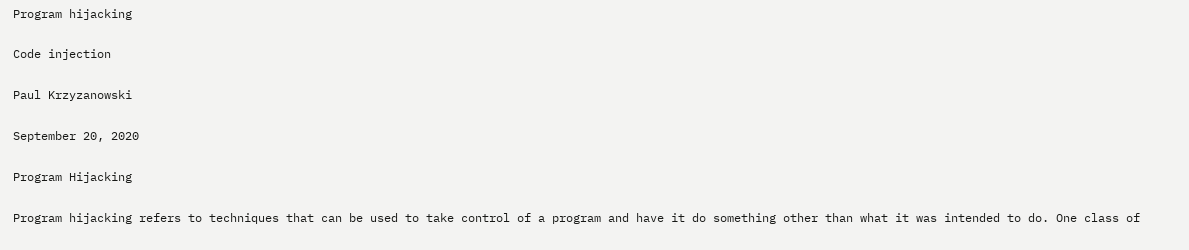Program hijacking

Code injection

Paul Krzyzanowski

September 20, 2020

Program Hijacking

Program hijacking refers to techniques that can be used to take control of a program and have it do something other than what it was intended to do. One class of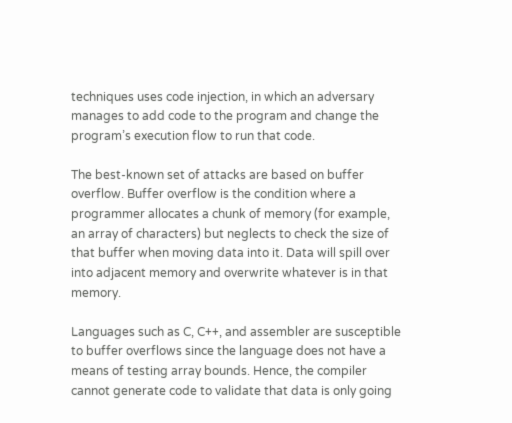techniques uses code injection, in which an adversary manages to add code to the program and change the program’s execution flow to run that code.

The best-known set of attacks are based on buffer overflow. Buffer overflow is the condition where a programmer allocates a chunk of memory (for example, an array of characters) but neglects to check the size of that buffer when moving data into it. Data will spill over into adjacent memory and overwrite whatever is in that memory.

Languages such as C, C++, and assembler are susceptible to buffer overflows since the language does not have a means of testing array bounds. Hence, the compiler cannot generate code to validate that data is only going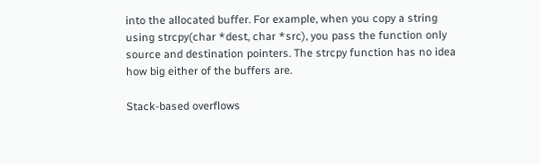into the allocated buffer. For example, when you copy a string using strcpy(char *dest, char *src), you pass the function only source and destination pointers. The strcpy function has no idea how big either of the buffers are.

Stack-based overflows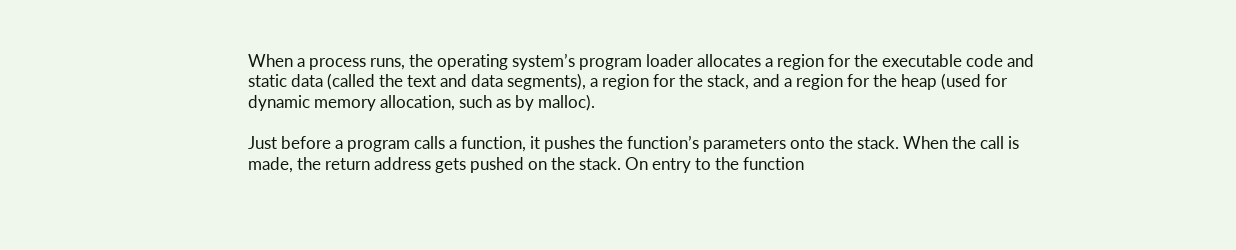When a process runs, the operating system’s program loader allocates a region for the executable code and static data (called the text and data segments), a region for the stack, and a region for the heap (used for dynamic memory allocation, such as by malloc).

Just before a program calls a function, it pushes the function’s parameters onto the stack. When the call is made, the return address gets pushed on the stack. On entry to the function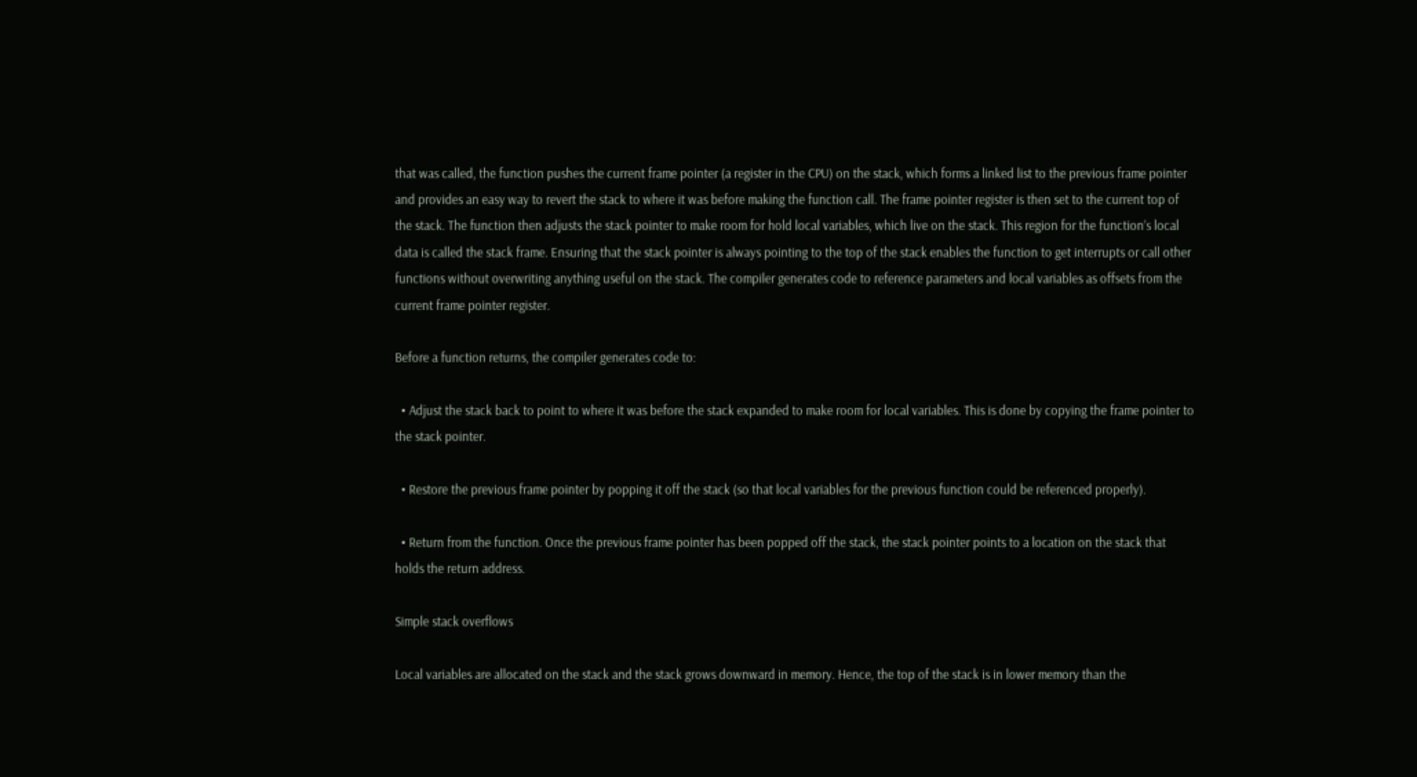that was called, the function pushes the current frame pointer (a register in the CPU) on the stack, which forms a linked list to the previous frame pointer and provides an easy way to revert the stack to where it was before making the function call. The frame pointer register is then set to the current top of the stack. The function then adjusts the stack pointer to make room for hold local variables, which live on the stack. This region for the function’s local data is called the stack frame. Ensuring that the stack pointer is always pointing to the top of the stack enables the function to get interrupts or call other functions without overwriting anything useful on the stack. The compiler generates code to reference parameters and local variables as offsets from the current frame pointer register.

Before a function returns, the compiler generates code to:

  • Adjust the stack back to point to where it was before the stack expanded to make room for local variables. This is done by copying the frame pointer to the stack pointer.

  • Restore the previous frame pointer by popping it off the stack (so that local variables for the previous function could be referenced properly).

  • Return from the function. Once the previous frame pointer has been popped off the stack, the stack pointer points to a location on the stack that holds the return address.

Simple stack overflows

Local variables are allocated on the stack and the stack grows downward in memory. Hence, the top of the stack is in lower memory than the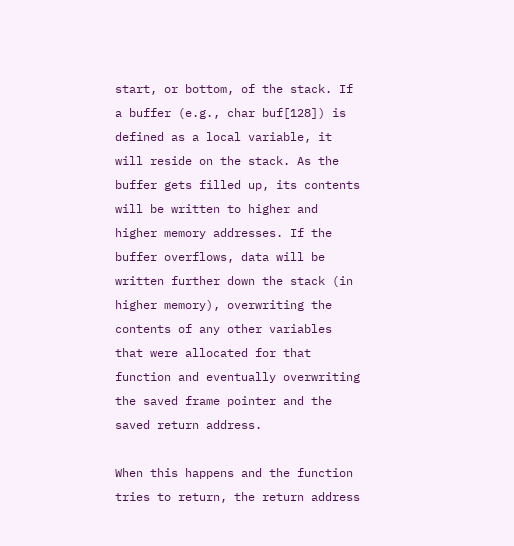start, or bottom, of the stack. If a buffer (e.g., char buf[128]) is defined as a local variable, it will reside on the stack. As the buffer gets filled up, its contents will be written to higher and higher memory addresses. If the buffer overflows, data will be written further down the stack (in higher memory), overwriting the contents of any other variables that were allocated for that function and eventually overwriting the saved frame pointer and the saved return address.

When this happens and the function tries to return, the return address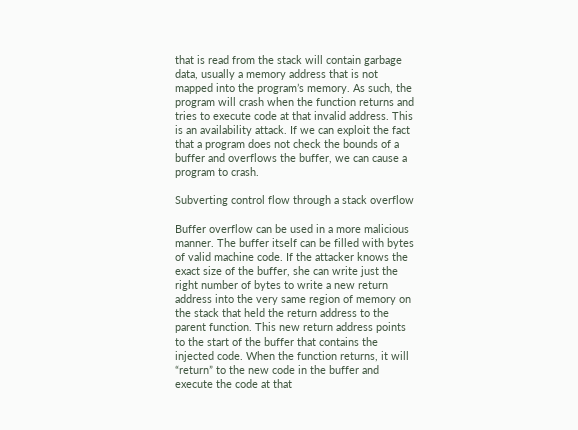that is read from the stack will contain garbage data, usually a memory address that is not mapped into the program’s memory. As such, the program will crash when the function returns and tries to execute code at that invalid address. This is an availability attack. If we can exploit the fact that a program does not check the bounds of a buffer and overflows the buffer, we can cause a program to crash.

Subverting control flow through a stack overflow

Buffer overflow can be used in a more malicious manner. The buffer itself can be filled with bytes of valid machine code. If the attacker knows the exact size of the buffer, she can write just the right number of bytes to write a new return address into the very same region of memory on the stack that held the return address to the parent function. This new return address points to the start of the buffer that contains the injected code. When the function returns, it will “return” to the new code in the buffer and execute the code at that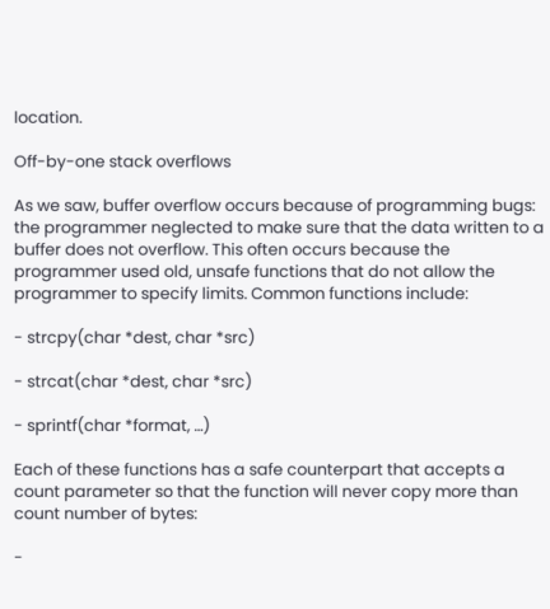location.

Off-by-one stack overflows

As we saw, buffer overflow occurs because of programming bugs: the programmer neglected to make sure that the data written to a buffer does not overflow. This often occurs because the programmer used old, unsafe functions that do not allow the programmer to specify limits. Common functions include:

- strcpy(char *dest, char *src)

- strcat(char *dest, char *src)

- sprintf(char *format, ...)

Each of these functions has a safe counterpart that accepts a count parameter so that the function will never copy more than count number of bytes:

-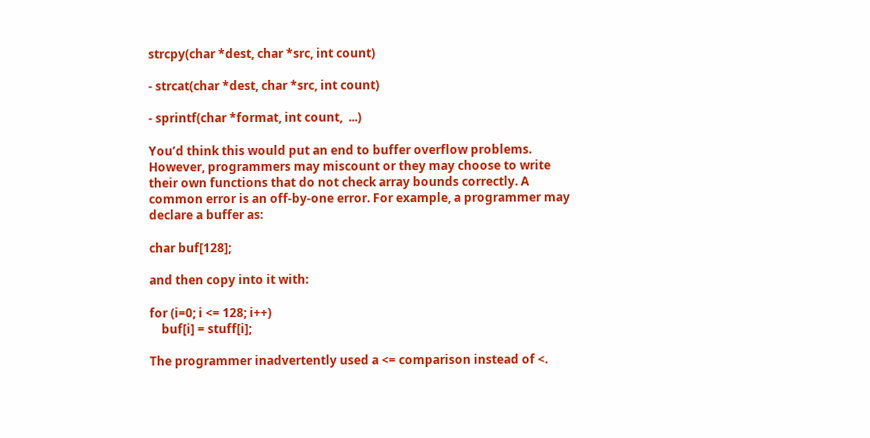strcpy(char *dest, char *src, int count)

- strcat(char *dest, char *src, int count)

- sprintf(char *format, int count,  ...)

You’d think this would put an end to buffer overflow problems. However, programmers may miscount or they may choose to write their own functions that do not check array bounds correctly. A common error is an off-by-one error. For example, a programmer may declare a buffer as:

char buf[128];

and then copy into it with:

for (i=0; i <= 128; i++)
    buf[i] = stuff[i];

The programmer inadvertently used a <= comparison instead of <.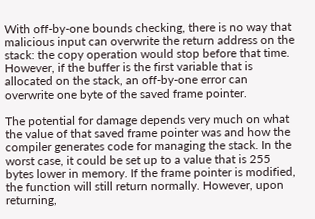With off-by-one bounds checking, there is no way that malicious input can overwrite the return address on the stack: the copy operation would stop before that time. However, if the buffer is the first variable that is allocated on the stack, an off-by-one error can overwrite one byte of the saved frame pointer.

The potential for damage depends very much on what the value of that saved frame pointer was and how the compiler generates code for managing the stack. In the worst case, it could be set up to a value that is 255 bytes lower in memory. If the frame pointer is modified, the function will still return normally. However, upon returning,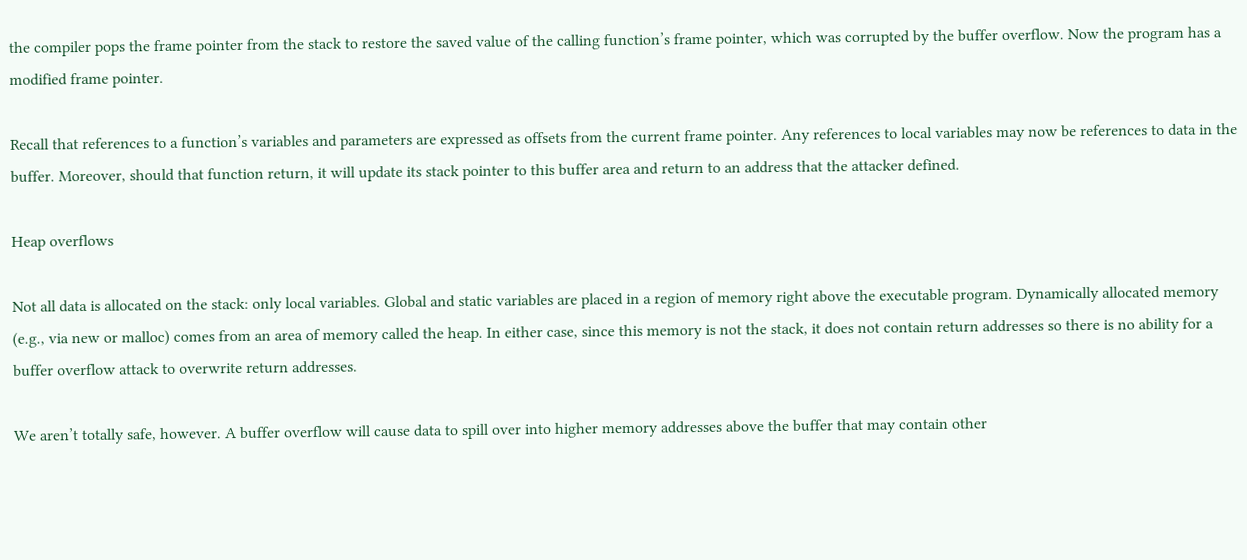the compiler pops the frame pointer from the stack to restore the saved value of the calling function’s frame pointer, which was corrupted by the buffer overflow. Now the program has a modified frame pointer.

Recall that references to a function’s variables and parameters are expressed as offsets from the current frame pointer. Any references to local variables may now be references to data in the buffer. Moreover, should that function return, it will update its stack pointer to this buffer area and return to an address that the attacker defined.

Heap overflows

Not all data is allocated on the stack: only local variables. Global and static variables are placed in a region of memory right above the executable program. Dynamically allocated memory (e.g., via new or malloc) comes from an area of memory called the heap. In either case, since this memory is not the stack, it does not contain return addresses so there is no ability for a buffer overflow attack to overwrite return addresses.

We aren’t totally safe, however. A buffer overflow will cause data to spill over into higher memory addresses above the buffer that may contain other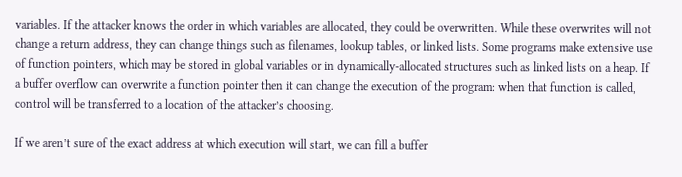variables. If the attacker knows the order in which variables are allocated, they could be overwritten. While these overwrites will not change a return address, they can change things such as filenames, lookup tables, or linked lists. Some programs make extensive use of function pointers, which may be stored in global variables or in dynamically-allocated structures such as linked lists on a heap. If a buffer overflow can overwrite a function pointer then it can change the execution of the program: when that function is called, control will be transferred to a location of the attacker’s choosing.

If we aren’t sure of the exact address at which execution will start, we can fill a buffer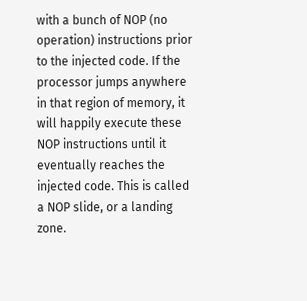with a bunch of NOP (no operation) instructions prior to the injected code. If the processor jumps anywhere in that region of memory, it will happily execute these NOP instructions until it eventually reaches the injected code. This is called a NOP slide, or a landing zone.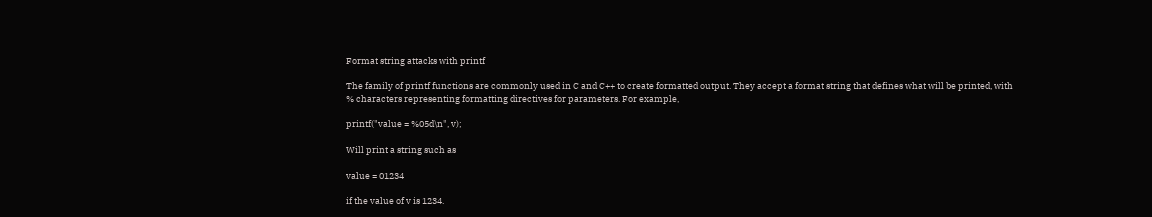Format string attacks with printf

The family of printf functions are commonly used in C and C++ to create formatted output. They accept a format string that defines what will be printed, with % characters representing formatting directives for parameters. For example,

printf("value = %05d\n", v);

Will print a string such as

value = 01234

if the value of v is 1234.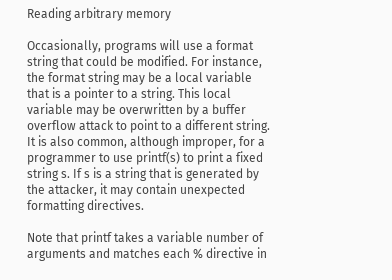Reading arbitrary memory

Occasionally, programs will use a format string that could be modified. For instance, the format string may be a local variable that is a pointer to a string. This local variable may be overwritten by a buffer overflow attack to point to a different string. It is also common, although improper, for a programmer to use printf(s) to print a fixed string s. If s is a string that is generated by the attacker, it may contain unexpected formatting directives.

Note that printf takes a variable number of arguments and matches each % directive in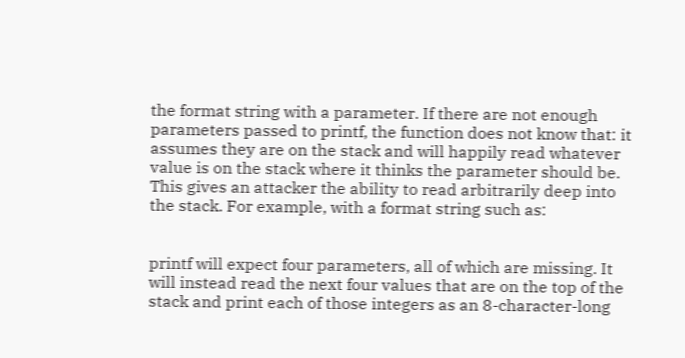the format string with a parameter. If there are not enough parameters passed to printf, the function does not know that: it assumes they are on the stack and will happily read whatever value is on the stack where it thinks the parameter should be. This gives an attacker the ability to read arbitrarily deep into the stack. For example, with a format string such as:


printf will expect four parameters, all of which are missing. It will instead read the next four values that are on the top of the stack and print each of those integers as an 8-character-long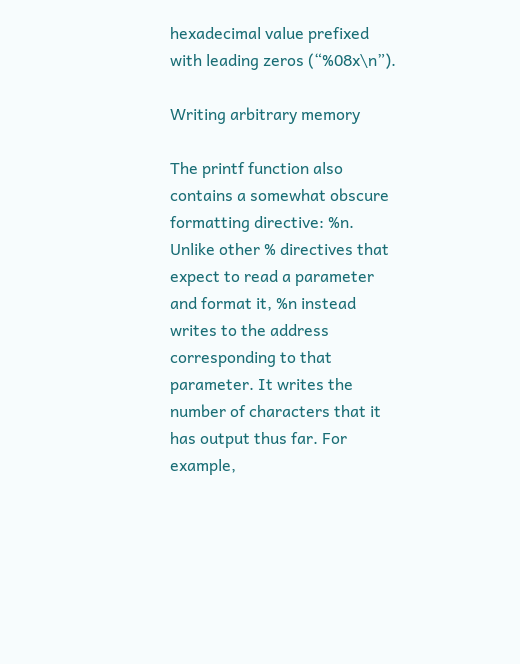hexadecimal value prefixed with leading zeros (“%08x\n”).

Writing arbitrary memory

The printf function also contains a somewhat obscure formatting directive: %n. Unlike other % directives that expect to read a parameter and format it, %n instead writes to the address corresponding to that parameter. It writes the number of characters that it has output thus far. For example,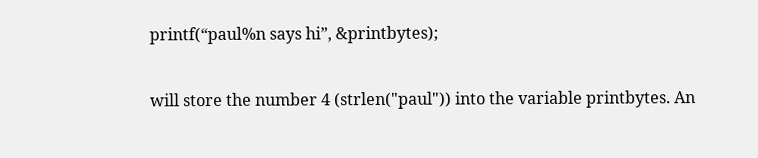printf(“paul%n says hi”, &printbytes);

will store the number 4 (strlen("paul")) into the variable printbytes. An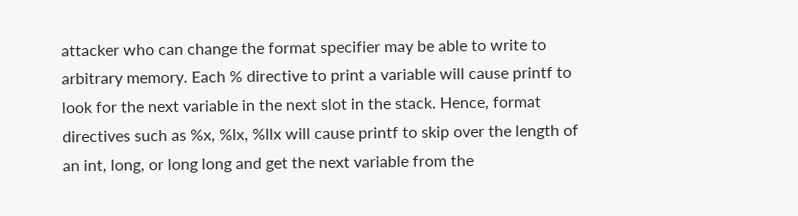attacker who can change the format specifier may be able to write to arbitrary memory. Each % directive to print a variable will cause printf to look for the next variable in the next slot in the stack. Hence, format directives such as %x, %lx, %llx will cause printf to skip over the length of an int, long, or long long and get the next variable from the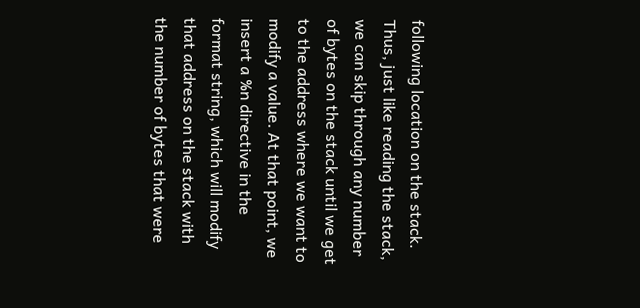following location on the stack. Thus, just like reading the stack, we can skip through any number of bytes on the stack until we get to the address where we want to modify a value. At that point, we insert a %n directive in the format string, which will modify that address on the stack with the number of bytes that were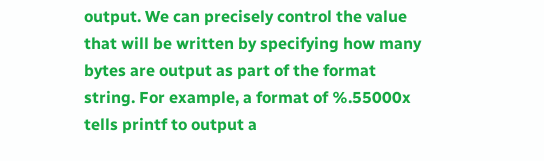output. We can precisely control the value that will be written by specifying how many bytes are output as part of the format string. For example, a format of %.55000x tells printf to output a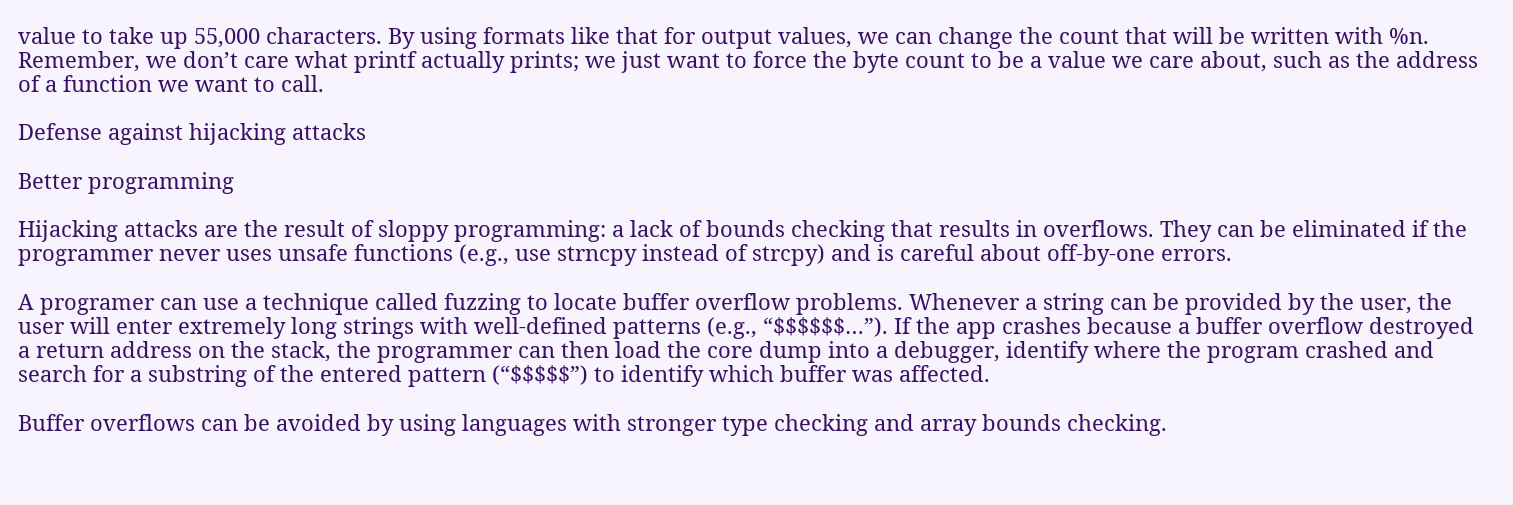value to take up 55,000 characters. By using formats like that for output values, we can change the count that will be written with %n. Remember, we don’t care what printf actually prints; we just want to force the byte count to be a value we care about, such as the address of a function we want to call.

Defense against hijacking attacks

Better programming

Hijacking attacks are the result of sloppy programming: a lack of bounds checking that results in overflows. They can be eliminated if the programmer never uses unsafe functions (e.g., use strncpy instead of strcpy) and is careful about off-by-one errors.

A programer can use a technique called fuzzing to locate buffer overflow problems. Whenever a string can be provided by the user, the user will enter extremely long strings with well-defined patterns (e.g., “$$$$$$…”). If the app crashes because a buffer overflow destroyed a return address on the stack, the programmer can then load the core dump into a debugger, identify where the program crashed and search for a substring of the entered pattern (“$$$$$”) to identify which buffer was affected.

Buffer overflows can be avoided by using languages with stronger type checking and array bounds checking.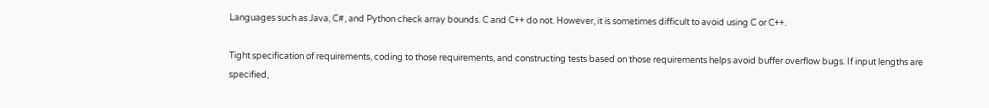Languages such as Java, C#, and Python check array bounds. C and C++ do not. However, it is sometimes difficult to avoid using C or C++.

Tight specification of requirements, coding to those requirements, and constructing tests based on those requirements helps avoid buffer overflow bugs. If input lengths are specified,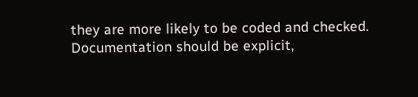they are more likely to be coded and checked. Documentation should be explicit,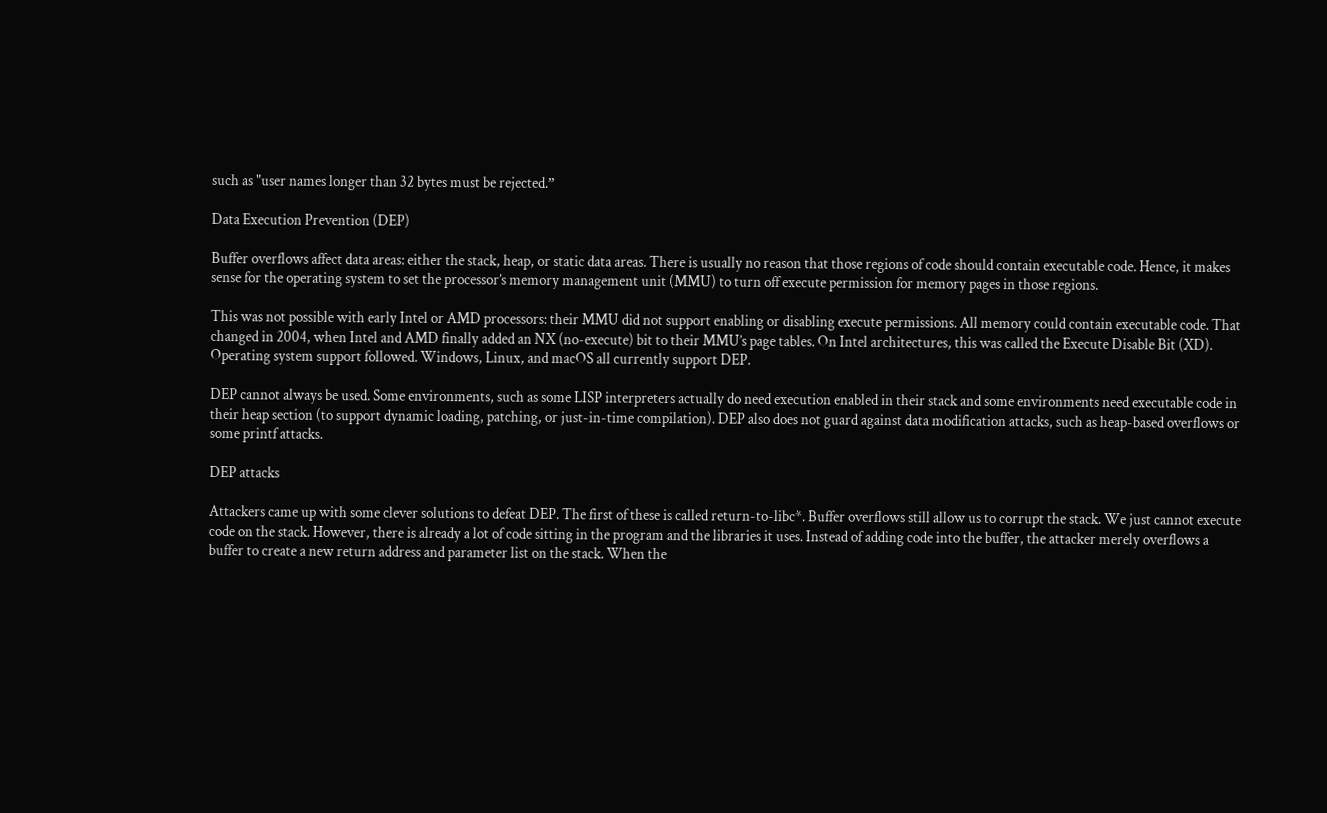such as "user names longer than 32 bytes must be rejected.”

Data Execution Prevention (DEP)

Buffer overflows affect data areas: either the stack, heap, or static data areas. There is usually no reason that those regions of code should contain executable code. Hence, it makes sense for the operating system to set the processor’s memory management unit (MMU) to turn off execute permission for memory pages in those regions.

This was not possible with early Intel or AMD processors: their MMU did not support enabling or disabling execute permissions. All memory could contain executable code. That changed in 2004, when Intel and AMD finally added an NX (no-execute) bit to their MMU’s page tables. On Intel architectures, this was called the Execute Disable Bit (XD). Operating system support followed. Windows, Linux, and macOS all currently support DEP.

DEP cannot always be used. Some environments, such as some LISP interpreters actually do need execution enabled in their stack and some environments need executable code in their heap section (to support dynamic loading, patching, or just-in-time compilation). DEP also does not guard against data modification attacks, such as heap-based overflows or some printf attacks.

DEP attacks

Attackers came up with some clever solutions to defeat DEP. The first of these is called return-to-libc*. Buffer overflows still allow us to corrupt the stack. We just cannot execute code on the stack. However, there is already a lot of code sitting in the program and the libraries it uses. Instead of adding code into the buffer, the attacker merely overflows a buffer to create a new return address and parameter list on the stack. When the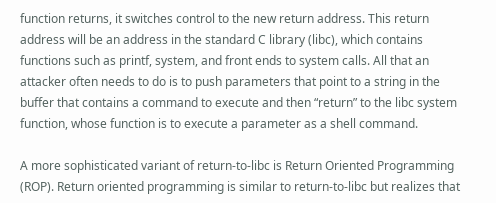function returns, it switches control to the new return address. This return address will be an address in the standard C library (libc), which contains functions such as printf, system, and front ends to system calls. All that an attacker often needs to do is to push parameters that point to a string in the buffer that contains a command to execute and then “return” to the libc system function, whose function is to execute a parameter as a shell command.

A more sophisticated variant of return-to-libc is Return Oriented Programming (ROP). Return oriented programming is similar to return-to-libc but realizes that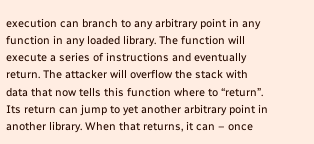execution can branch to any arbitrary point in any function in any loaded library. The function will execute a series of instructions and eventually return. The attacker will overflow the stack with data that now tells this function where to “return”. Its return can jump to yet another arbitrary point in another library. When that returns, it can – once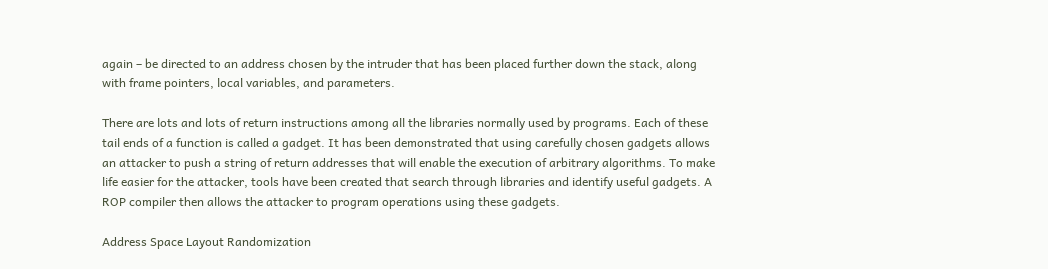again – be directed to an address chosen by the intruder that has been placed further down the stack, along with frame pointers, local variables, and parameters.

There are lots and lots of return instructions among all the libraries normally used by programs. Each of these tail ends of a function is called a gadget. It has been demonstrated that using carefully chosen gadgets allows an attacker to push a string of return addresses that will enable the execution of arbitrary algorithms. To make life easier for the attacker, tools have been created that search through libraries and identify useful gadgets. A ROP compiler then allows the attacker to program operations using these gadgets.

Address Space Layout Randomization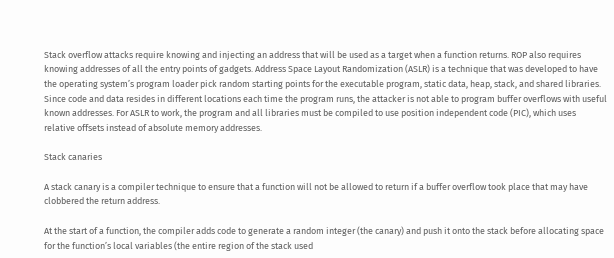Stack overflow attacks require knowing and injecting an address that will be used as a target when a function returns. ROP also requires knowing addresses of all the entry points of gadgets. Address Space Layout Randomization (ASLR) is a technique that was developed to have the operating system’s program loader pick random starting points for the executable program, static data, heap, stack, and shared libraries. Since code and data resides in different locations each time the program runs, the attacker is not able to program buffer overflows with useful known addresses. For ASLR to work, the program and all libraries must be compiled to use position independent code (PIC), which uses relative offsets instead of absolute memory addresses.

Stack canaries

A stack canary is a compiler technique to ensure that a function will not be allowed to return if a buffer overflow took place that may have clobbered the return address.

At the start of a function, the compiler adds code to generate a random integer (the canary) and push it onto the stack before allocating space for the function’s local variables (the entire region of the stack used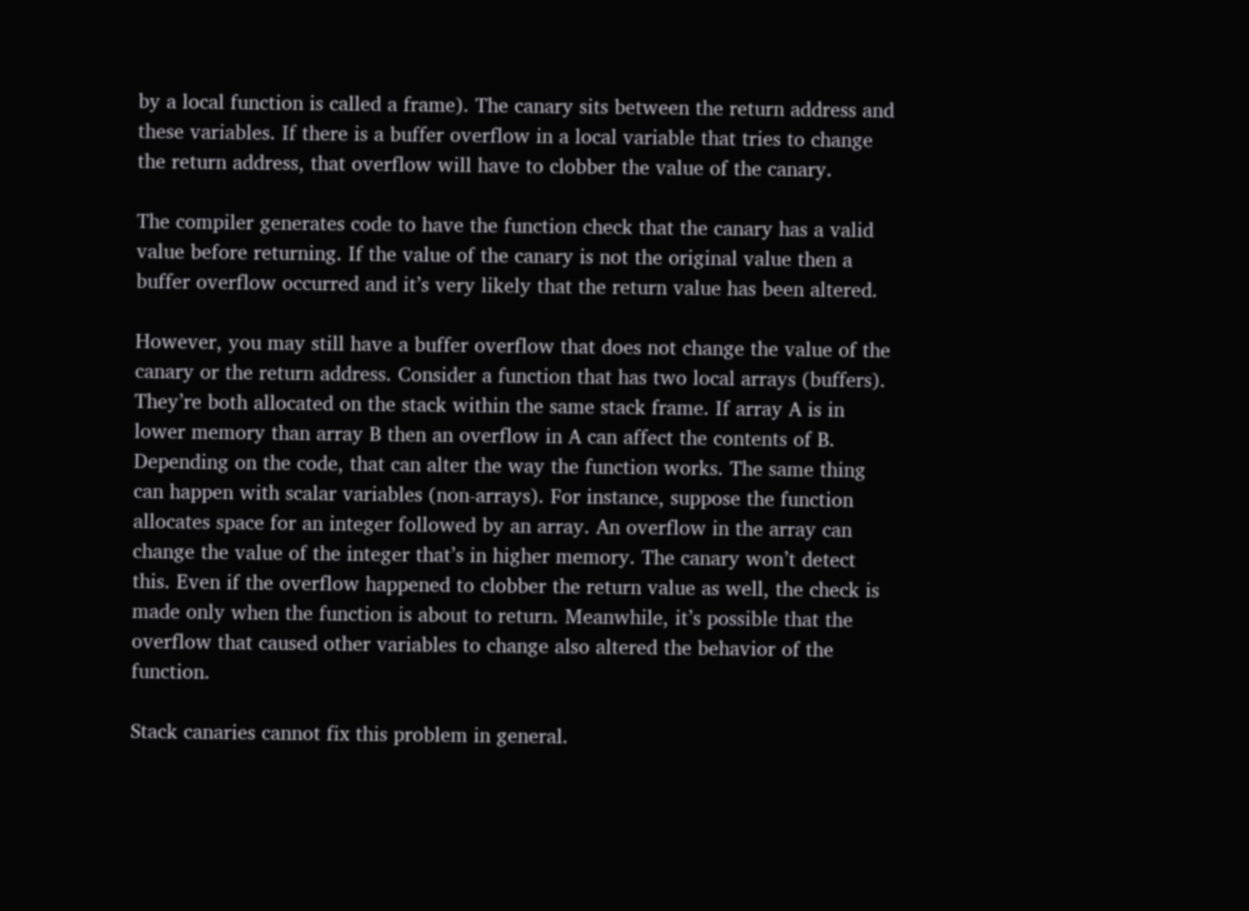by a local function is called a frame). The canary sits between the return address and these variables. If there is a buffer overflow in a local variable that tries to change the return address, that overflow will have to clobber the value of the canary.

The compiler generates code to have the function check that the canary has a valid value before returning. If the value of the canary is not the original value then a buffer overflow occurred and it’s very likely that the return value has been altered.

However, you may still have a buffer overflow that does not change the value of the canary or the return address. Consider a function that has two local arrays (buffers). They’re both allocated on the stack within the same stack frame. If array A is in lower memory than array B then an overflow in A can affect the contents of B. Depending on the code, that can alter the way the function works. The same thing can happen with scalar variables (non-arrays). For instance, suppose the function allocates space for an integer followed by an array. An overflow in the array can change the value of the integer that’s in higher memory. The canary won’t detect this. Even if the overflow happened to clobber the return value as well, the check is made only when the function is about to return. Meanwhile, it’s possible that the overflow that caused other variables to change also altered the behavior of the function.

Stack canaries cannot fix this problem in general.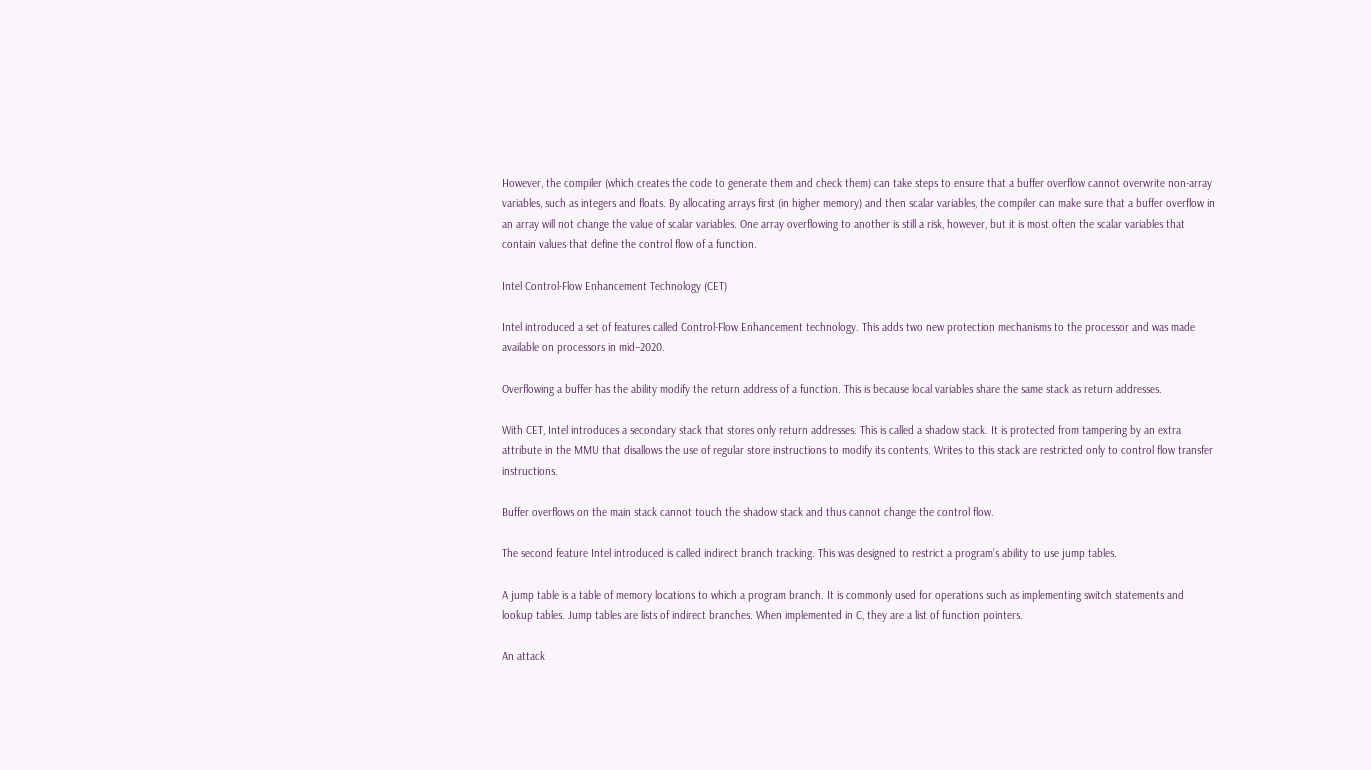However, the compiler (which creates the code to generate them and check them) can take steps to ensure that a buffer overflow cannot overwrite non-array variables, such as integers and floats. By allocating arrays first (in higher memory) and then scalar variables, the compiler can make sure that a buffer overflow in an array will not change the value of scalar variables. One array overflowing to another is still a risk, however, but it is most often the scalar variables that contain values that define the control flow of a function.

Intel Control-Flow Enhancement Technology (CET)

Intel introduced a set of features called Control-Flow Enhancement technology. This adds two new protection mechanisms to the processor and was made available on processors in mid–2020.

Overflowing a buffer has the ability modify the return address of a function. This is because local variables share the same stack as return addresses.

With CET, Intel introduces a secondary stack that stores only return addresses. This is called a shadow stack. It is protected from tampering by an extra attribute in the MMU that disallows the use of regular store instructions to modify its contents. Writes to this stack are restricted only to control flow transfer instructions.

Buffer overflows on the main stack cannot touch the shadow stack and thus cannot change the control flow.

The second feature Intel introduced is called indirect branch tracking. This was designed to restrict a program’s ability to use jump tables.

A jump table is a table of memory locations to which a program branch. It is commonly used for operations such as implementing switch statements and lookup tables. Jump tables are lists of indirect branches. When implemented in C, they are a list of function pointers.

An attack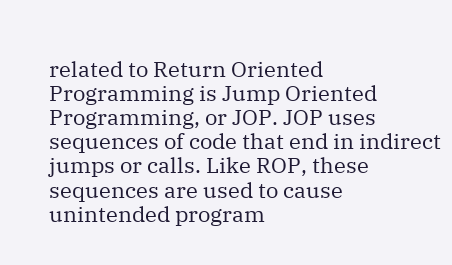related to Return Oriented Programming is Jump Oriented Programming, or JOP. JOP uses sequences of code that end in indirect jumps or calls. Like ROP, these sequences are used to cause unintended program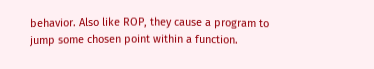behavior. Also like ROP, they cause a program to jump some chosen point within a function.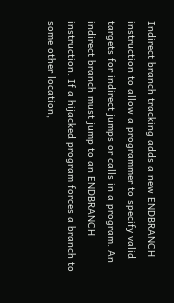Indirect branch tracking adds a new ENDBRANCH instruction to allow a programmer to specify valid targets for indirect jumps or calls in a program. An indirect branch must jump to an ENDBRANCH instruction. If a hijacked program forces a branch to some other location,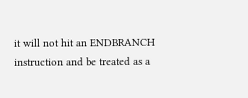it will not hit an ENDBRANCH instruction and be treated as a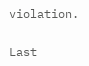violation.

Last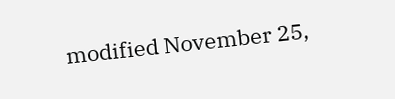modified November 25,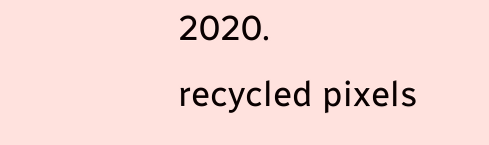2020.
recycled pixels